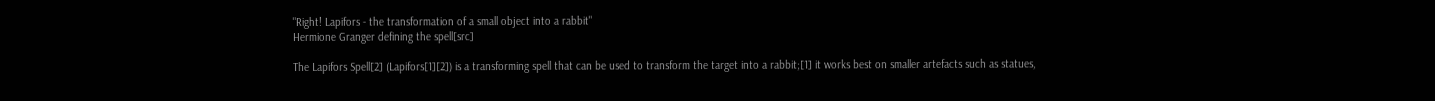"Right! Lapifors - the transformation of a small object into a rabbit"
Hermione Granger defining the spell[src]

The Lapifors Spell[2] (Lapifors[1][2]) is a transforming spell that can be used to transform the target into a rabbit;[1] it works best on smaller artefacts such as statues,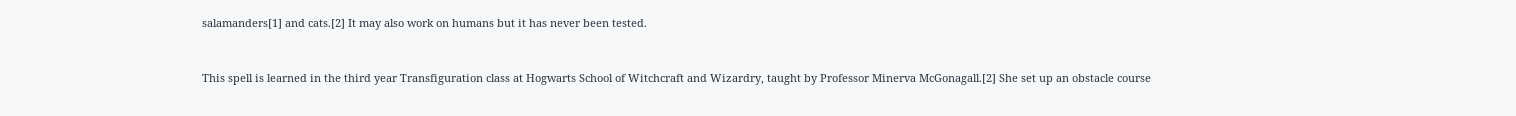salamanders[1] and cats.[2] It may also work on humans but it has never been tested.


This spell is learned in the third year Transfiguration class at Hogwarts School of Witchcraft and Wizardry, taught by Professor Minerva McGonagall.[2] She set up an obstacle course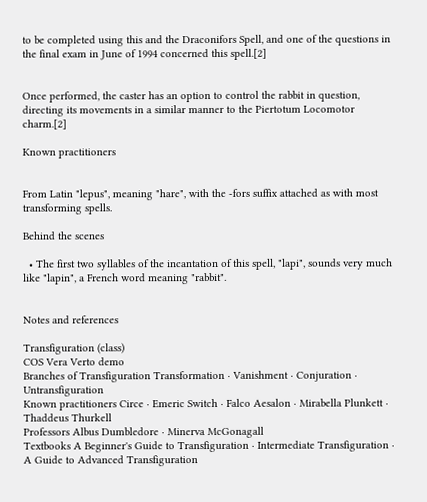to be completed using this and the Draconifors Spell, and one of the questions in the final exam in June of 1994 concerned this spell.[2]


Once performed, the caster has an option to control the rabbit in question, directing its movements in a similar manner to the Piertotum Locomotor charm.[2]

Known practitioners


From Latin "lepus", meaning "hare", with the -fors suffix attached as with most transforming spells.

Behind the scenes

  • The first two syllables of the incantation of this spell, "lapi", sounds very much like "lapin", a French word meaning "rabbit".


Notes and references

Transfiguration (class)
COS Vera Verto demo
Branches of Transfiguration Transformation · Vanishment · Conjuration · Untransfiguration
Known practitioners Circe · Emeric Switch · Falco Aesalon · Mirabella Plunkett · Thaddeus Thurkell
Professors Albus Dumbledore · Minerva McGonagall
Textbooks A Beginner's Guide to Transfiguration · Intermediate Transfiguration · A Guide to Advanced Transfiguration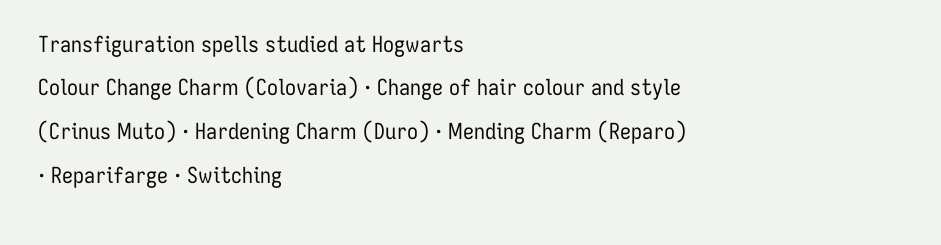Transfiguration spells studied at Hogwarts
Colour Change Charm (Colovaria) · Change of hair colour and style (Crinus Muto) · Hardening Charm (Duro) · Mending Charm (Reparo) · Reparifarge · Switching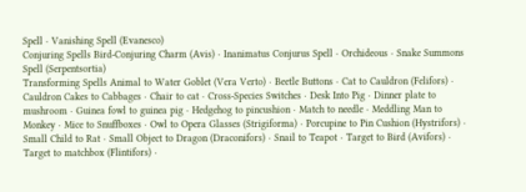Spell · Vanishing Spell (Evanesco)
Conjuring Spells Bird-Conjuring Charm (Avis) · Inanimatus Conjurus Spell · Orchideous · Snake Summons Spell (Serpentsortia)
Transforming Spells Animal to Water Goblet (Vera Verto) · Beetle Buttons · Cat to Cauldron (Felifors) · Cauldron Cakes to Cabbages · Chair to cat · Cross-Species Switches · Desk Into Pig · Dinner plate to mushroom · Guinea fowl to guinea pig · Hedgehog to pincushion · Match to needle · Meddling Man to Monkey · Mice to Snuffboxes · Owl to Opera Glasses (Strigiforma) · Porcupine to Pin Cushion (Hystrifors) · Small Child to Rat · Small Object to Dragon (Draconifors) · Snail to Teapot · Target to Bird (Avifors) · Target to matchbox (Flintifors) ·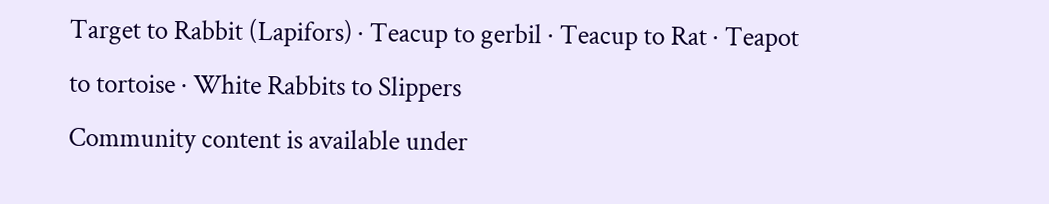Target to Rabbit (Lapifors) · Teacup to gerbil · Teacup to Rat · Teapot to tortoise · White Rabbits to Slippers
Community content is available under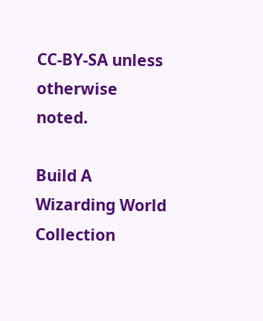CC-BY-SA unless otherwise noted.

Build A Wizarding World Collection